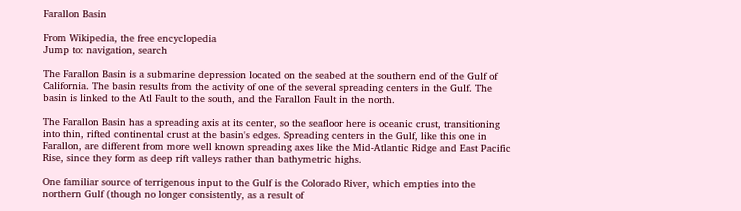Farallon Basin

From Wikipedia, the free encyclopedia
Jump to: navigation, search

The Farallon Basin is a submarine depression located on the seabed at the southern end of the Gulf of California. The basin results from the activity of one of the several spreading centers in the Gulf. The basin is linked to the Atl Fault to the south, and the Farallon Fault in the north.

The Farallon Basin has a spreading axis at its center, so the seafloor here is oceanic crust, transitioning into thin, rifted continental crust at the basin's edges. Spreading centers in the Gulf, like this one in Farallon, are different from more well known spreading axes like the Mid-Atlantic Ridge and East Pacific Rise, since they form as deep rift valleys rather than bathymetric highs.

One familiar source of terrigenous input to the Gulf is the Colorado River, which empties into the northern Gulf (though no longer consistently, as a result of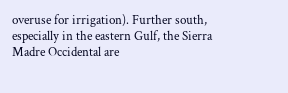overuse for irrigation). Further south, especially in the eastern Gulf, the Sierra Madre Occidental are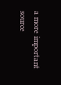a more important source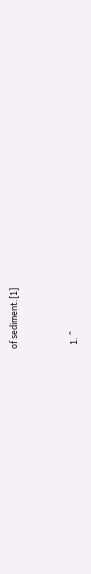of sediment.[1]


  1. ^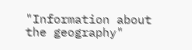"Information about the geography"